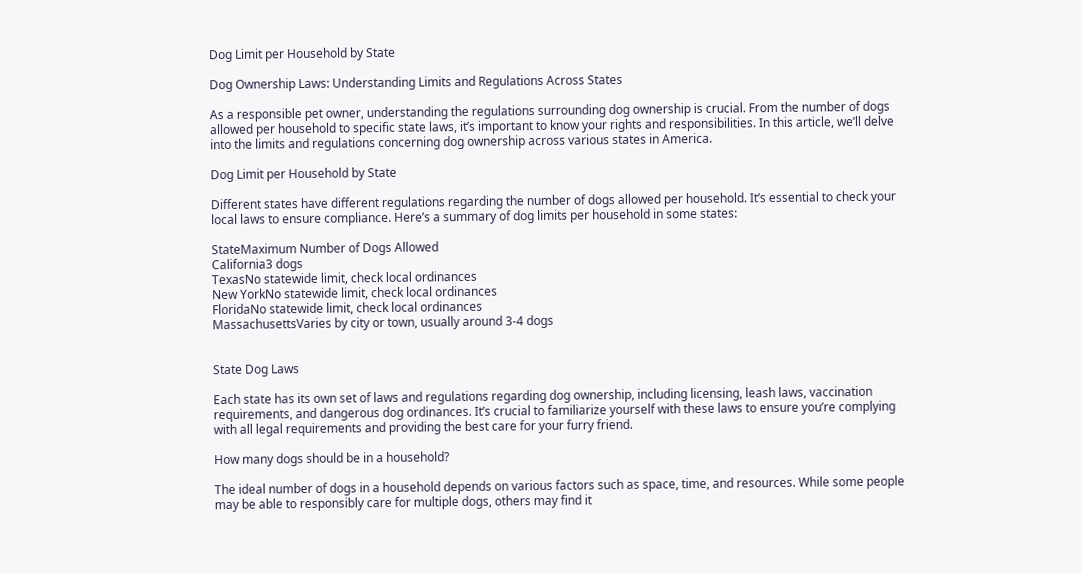Dog Limit per Household by State

Dog Ownership Laws: Understanding Limits and Regulations Across States

As a responsible pet owner, understanding the regulations surrounding dog ownership is crucial. From the number of dogs allowed per household to specific state laws, it’s important to know your rights and responsibilities. In this article, we’ll delve into the limits and regulations concerning dog ownership across various states in America.

Dog Limit per Household by State

Different states have different regulations regarding the number of dogs allowed per household. It’s essential to check your local laws to ensure compliance. Here’s a summary of dog limits per household in some states:

StateMaximum Number of Dogs Allowed
California3 dogs
TexasNo statewide limit, check local ordinances
New YorkNo statewide limit, check local ordinances
FloridaNo statewide limit, check local ordinances
MassachusettsVaries by city or town, usually around 3-4 dogs


State Dog Laws

Each state has its own set of laws and regulations regarding dog ownership, including licensing, leash laws, vaccination requirements, and dangerous dog ordinances. It’s crucial to familiarize yourself with these laws to ensure you’re complying with all legal requirements and providing the best care for your furry friend.

How many dogs should be in a household?

The ideal number of dogs in a household depends on various factors such as space, time, and resources. While some people may be able to responsibly care for multiple dogs, others may find it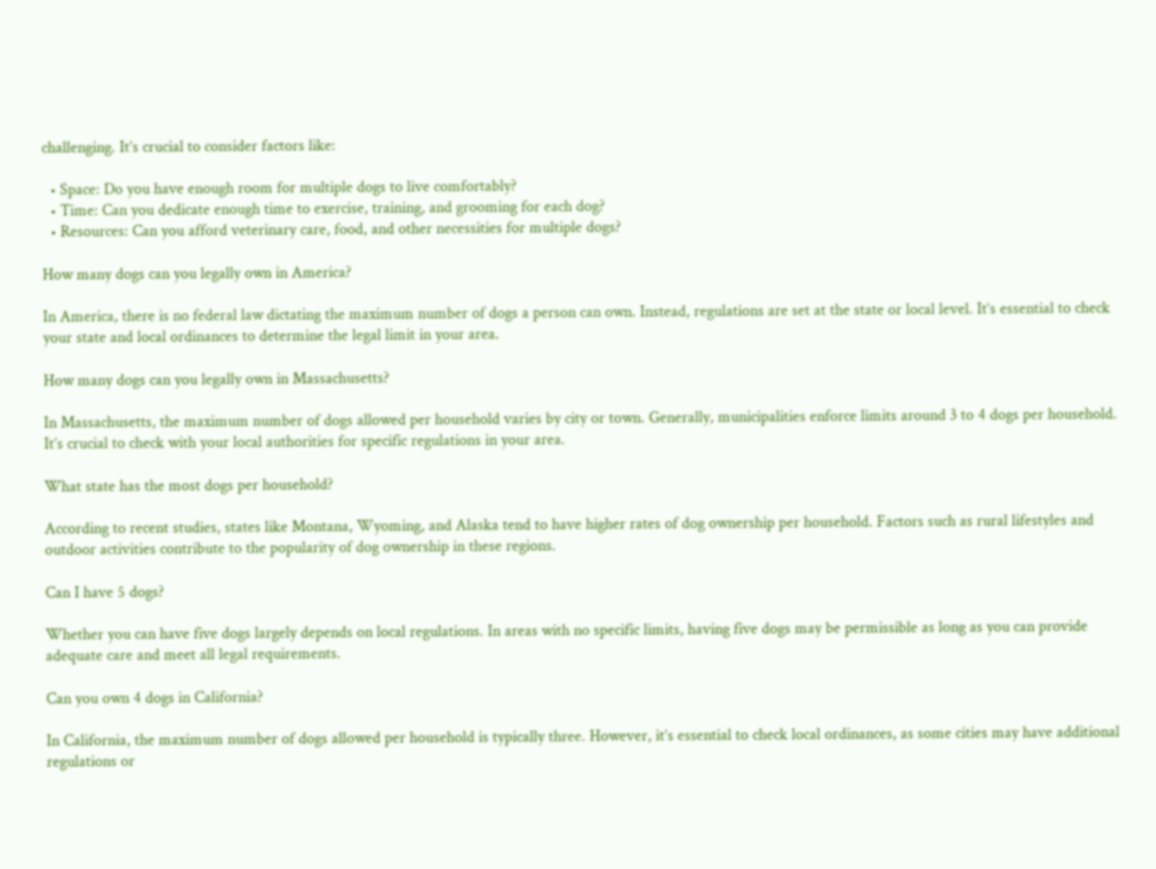challenging. It’s crucial to consider factors like:

  • Space: Do you have enough room for multiple dogs to live comfortably?
  • Time: Can you dedicate enough time to exercise, training, and grooming for each dog?
  • Resources: Can you afford veterinary care, food, and other necessities for multiple dogs?

How many dogs can you legally own in America?

In America, there is no federal law dictating the maximum number of dogs a person can own. Instead, regulations are set at the state or local level. It’s essential to check your state and local ordinances to determine the legal limit in your area.

How many dogs can you legally own in Massachusetts?

In Massachusetts, the maximum number of dogs allowed per household varies by city or town. Generally, municipalities enforce limits around 3 to 4 dogs per household. It’s crucial to check with your local authorities for specific regulations in your area.

What state has the most dogs per household?

According to recent studies, states like Montana, Wyoming, and Alaska tend to have higher rates of dog ownership per household. Factors such as rural lifestyles and outdoor activities contribute to the popularity of dog ownership in these regions.

Can I have 5 dogs?

Whether you can have five dogs largely depends on local regulations. In areas with no specific limits, having five dogs may be permissible as long as you can provide adequate care and meet all legal requirements.

Can you own 4 dogs in California?

In California, the maximum number of dogs allowed per household is typically three. However, it’s essential to check local ordinances, as some cities may have additional regulations or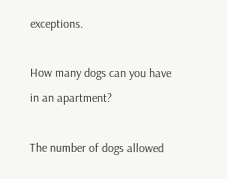exceptions.

How many dogs can you have in an apartment?

The number of dogs allowed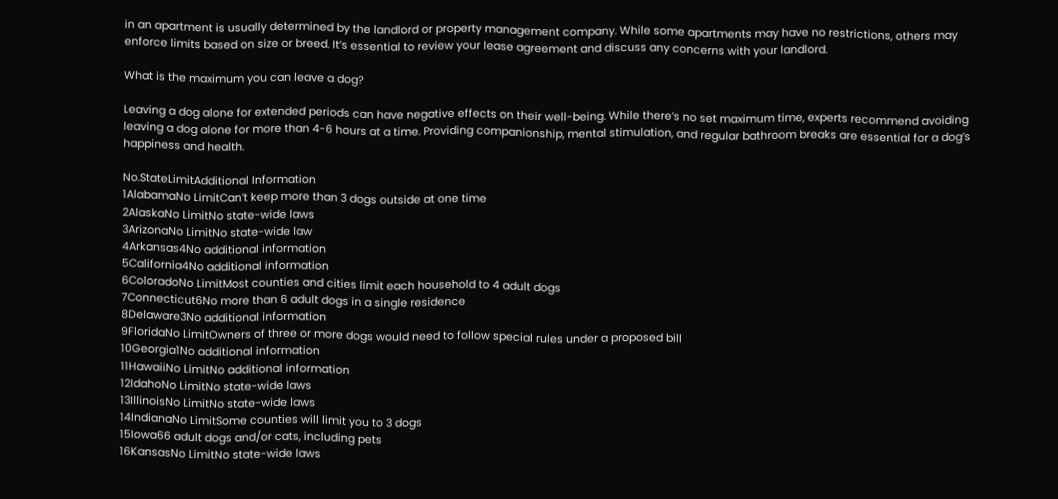in an apartment is usually determined by the landlord or property management company. While some apartments may have no restrictions, others may enforce limits based on size or breed. It’s essential to review your lease agreement and discuss any concerns with your landlord.

What is the maximum you can leave a dog?

Leaving a dog alone for extended periods can have negative effects on their well-being. While there’s no set maximum time, experts recommend avoiding leaving a dog alone for more than 4-6 hours at a time. Providing companionship, mental stimulation, and regular bathroom breaks are essential for a dog’s happiness and health.

No.StateLimitAdditional Information
1AlabamaNo LimitCan’t keep more than 3 dogs outside at one time
2AlaskaNo LimitNo state-wide laws
3ArizonaNo LimitNo state-wide law
4Arkansas4No additional information
5California4No additional information
6ColoradoNo LimitMost counties and cities limit each household to 4 adult dogs
7Connecticut6No more than 6 adult dogs in a single residence
8Delaware3No additional information
9FloridaNo LimitOwners of three or more dogs would need to follow special rules under a proposed bill
10Georgia1No additional information
11HawaiiNo LimitNo additional information
12IdahoNo LimitNo state-wide laws
13IllinoisNo LimitNo state-wide laws
14IndianaNo LimitSome counties will limit you to 3 dogs
15Iowa66 adult dogs and/or cats, including pets
16KansasNo LimitNo state-wide laws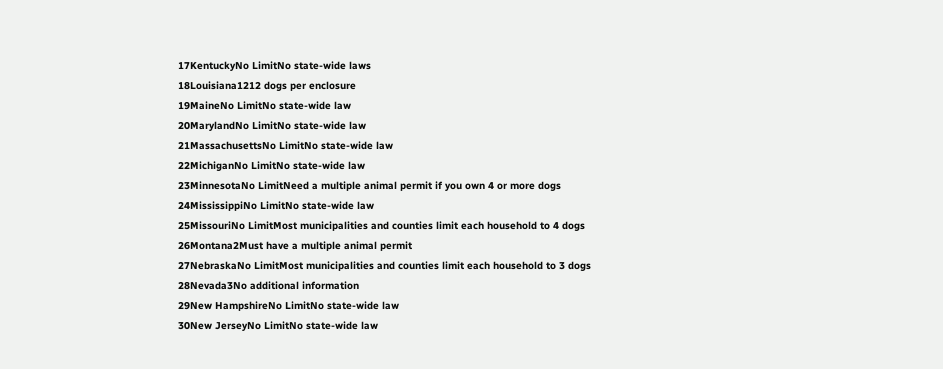17KentuckyNo LimitNo state-wide laws
18Louisiana1212 dogs per enclosure
19MaineNo LimitNo state-wide law
20MarylandNo LimitNo state-wide law
21MassachusettsNo LimitNo state-wide law
22MichiganNo LimitNo state-wide law
23MinnesotaNo LimitNeed a multiple animal permit if you own 4 or more dogs
24MississippiNo LimitNo state-wide law
25MissouriNo LimitMost municipalities and counties limit each household to 4 dogs
26Montana2Must have a multiple animal permit
27NebraskaNo LimitMost municipalities and counties limit each household to 3 dogs
28Nevada3No additional information
29New HampshireNo LimitNo state-wide law
30New JerseyNo LimitNo state-wide law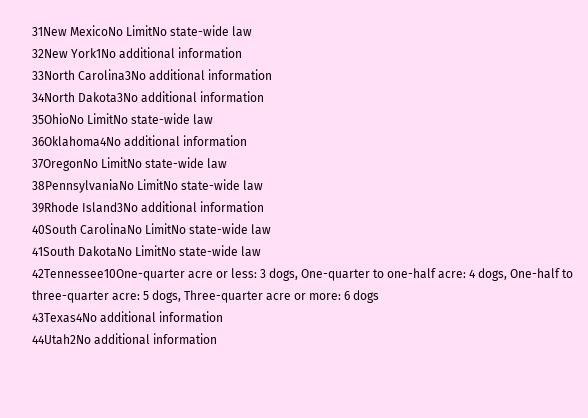31New MexicoNo LimitNo state-wide law
32New York1No additional information
33North Carolina3No additional information
34North Dakota3No additional information
35OhioNo LimitNo state-wide law
36Oklahoma4No additional information
37OregonNo LimitNo state-wide law
38PennsylvaniaNo LimitNo state-wide law
39Rhode Island3No additional information
40South CarolinaNo LimitNo state-wide law
41South DakotaNo LimitNo state-wide law
42Tennessee10One-quarter acre or less: 3 dogs, One-quarter to one-half acre: 4 dogs, One-half to three-quarter acre: 5 dogs, Three-quarter acre or more: 6 dogs
43Texas4No additional information
44Utah2No additional information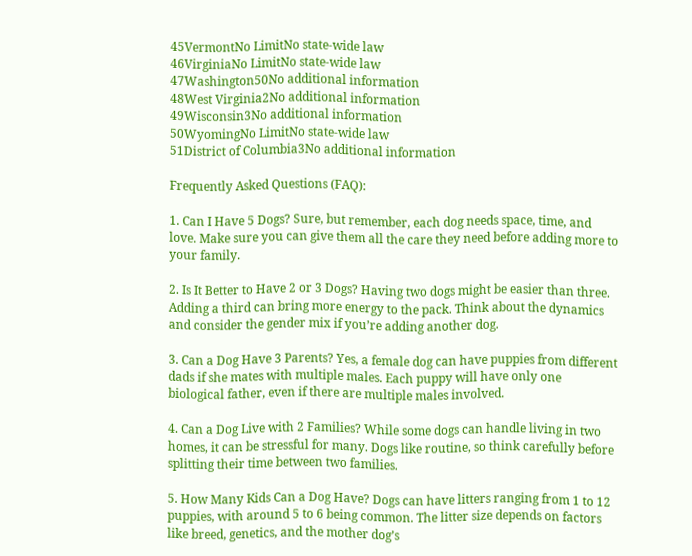45VermontNo LimitNo state-wide law
46VirginiaNo LimitNo state-wide law
47Washington50No additional information
48West Virginia2No additional information
49Wisconsin3No additional information
50WyomingNo LimitNo state-wide law
51District of Columbia3No additional information

Frequently Asked Questions (FAQ):

1. Can I Have 5 Dogs? Sure, but remember, each dog needs space, time, and love. Make sure you can give them all the care they need before adding more to your family.

2. Is It Better to Have 2 or 3 Dogs? Having two dogs might be easier than three. Adding a third can bring more energy to the pack. Think about the dynamics and consider the gender mix if you’re adding another dog.

3. Can a Dog Have 3 Parents? Yes, a female dog can have puppies from different dads if she mates with multiple males. Each puppy will have only one biological father, even if there are multiple males involved.

4. Can a Dog Live with 2 Families? While some dogs can handle living in two homes, it can be stressful for many. Dogs like routine, so think carefully before splitting their time between two families.

5. How Many Kids Can a Dog Have? Dogs can have litters ranging from 1 to 12 puppies, with around 5 to 6 being common. The litter size depends on factors like breed, genetics, and the mother dog’s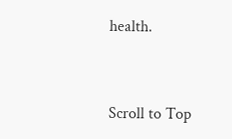health.


Scroll to Top